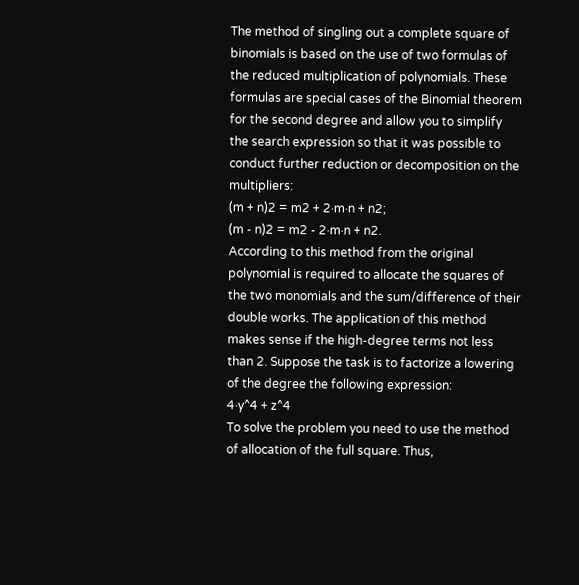The method of singling out a complete square of binomials is based on the use of two formulas of the reduced multiplication of polynomials. These formulas are special cases of the Binomial theorem for the second degree and allow you to simplify the search expression so that it was possible to conduct further reduction or decomposition on the multipliers:
(m + n)2 = m2 + 2·m·n + n2;
(m - n)2 = m2 - 2·m·n + n2.
According to this method from the original polynomial is required to allocate the squares of the two monomials and the sum/difference of their double works. The application of this method makes sense if the high-degree terms not less than 2. Suppose the task is to factorize a lowering of the degree the following expression:
4·y^4 + z^4
To solve the problem you need to use the method of allocation of the full square. Thus,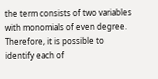the term consists of two variables with monomials of even degree. Therefore, it is possible to identify each of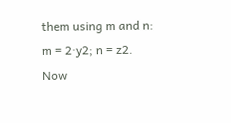them using m and n:
m = 2·y2; n = z2.
Now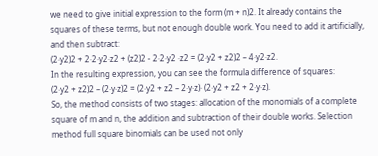we need to give initial expression to the form (m + n)2. It already contains the squares of these terms, but not enough double work. You need to add it artificially, and then subtract:
(2·y2)2 + 2·2·y2·z2 + (z2)2 - 2·2·y2 ·z2 = (2·y2 + z2)2 – 4·y2·z2.
In the resulting expression, you can see the formula difference of squares:
(2·y2 + z2)2 – (2·y·z)2 = (2·y2 + z2 – 2·y·z)· (2·y2 + z2 + 2·y·z).
So, the method consists of two stages: allocation of the monomials of a complete square of m and n, the addition and subtraction of their double works. Selection method full square binomials can be used not only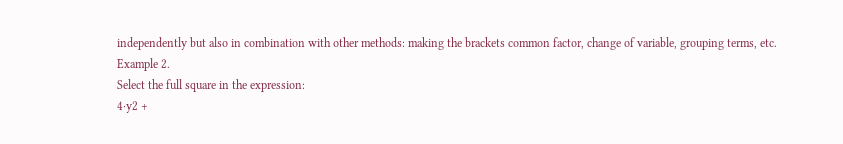independently but also in combination with other methods: making the brackets common factor, change of variable, grouping terms, etc.
Example 2.
Select the full square in the expression:
4·y2 +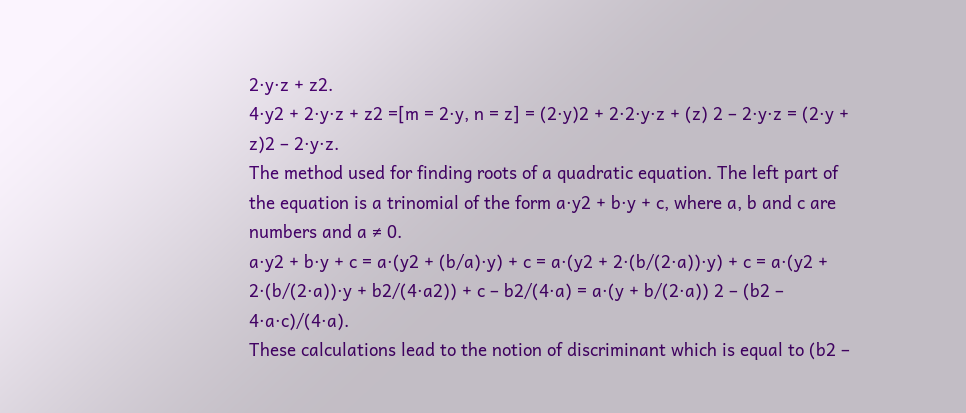2·y·z + z2.
4·y2 + 2·y·z + z2 =[m = 2·y, n = z] = (2·y)2 + 2·2·y·z + (z) 2 – 2·y·z = (2·y + z)2 – 2·y·z.
The method used for finding roots of a quadratic equation. The left part of the equation is a trinomial of the form a·y2 + b·y + c, where a, b and c are numbers and a ≠ 0.
a·y2 + b·y + c = a·(y2 + (b/a)·y) + c = a·(y2 + 2·(b/(2·a))·y) + c = a·(y2 + 2·(b/(2·a))·y + b2/(4·a2)) + c – b2/(4·a) = a·(y + b/(2·a)) 2 – (b2 – 4·a·c)/(4·a).
These calculations lead to the notion of discriminant which is equal to (b2 –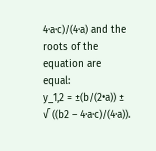4·a·c)/(4·a) and the roots of the equation are equal:
y_1,2 = ±(b/(2•a)) ± √ ((b2 – 4·a·c)/(4·a)).